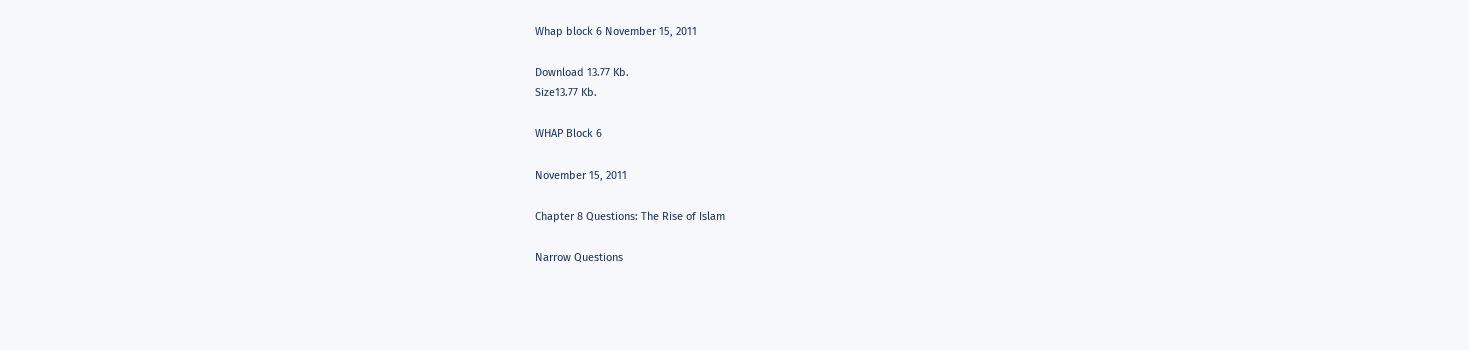Whap block 6 November 15, 2011

Download 13.77 Kb.
Size13.77 Kb.

WHAP Block 6

November 15, 2011

Chapter 8 Questions: The Rise of Islam

Narrow Questions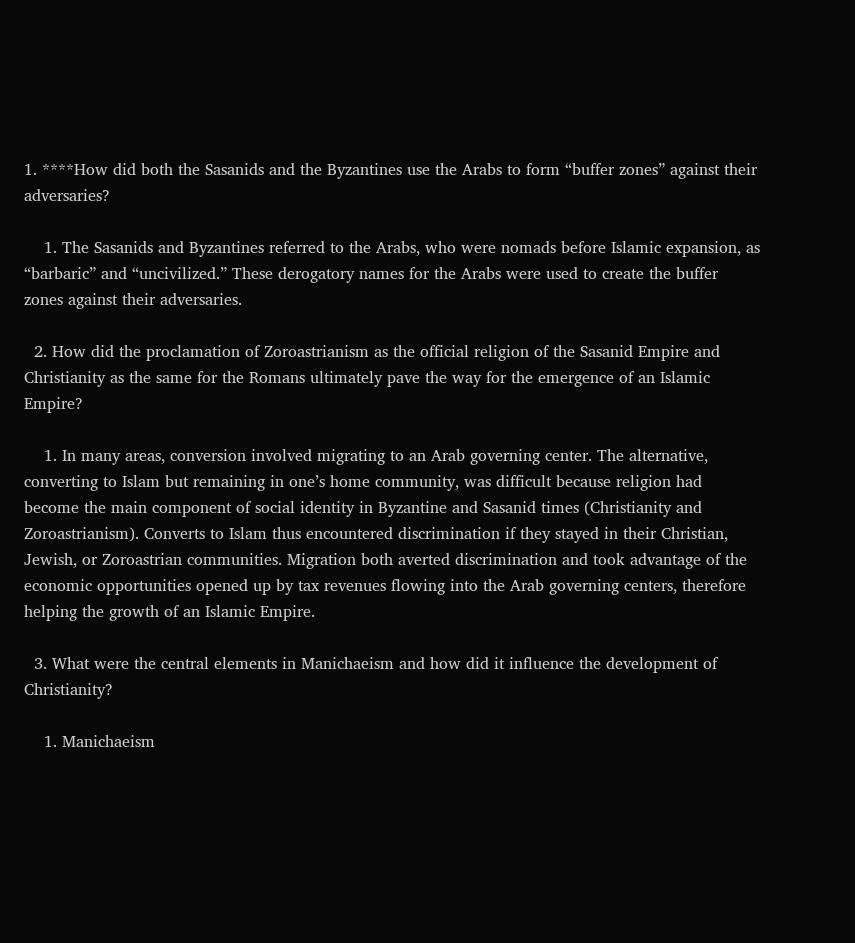1. ****How did both the Sasanids and the Byzantines use the Arabs to form “buffer zones” against their adversaries?

    1. The Sasanids and Byzantines referred to the Arabs, who were nomads before Islamic expansion, as “barbaric” and “uncivilized.” These derogatory names for the Arabs were used to create the buffer zones against their adversaries.

  2. How did the proclamation of Zoroastrianism as the official religion of the Sasanid Empire and Christianity as the same for the Romans ultimately pave the way for the emergence of an Islamic Empire?

    1. In many areas, conversion involved migrating to an Arab governing center. The alternative, converting to Islam but remaining in one’s home community, was difficult because religion had become the main component of social identity in Byzantine and Sasanid times (Christianity and Zoroastrianism). Converts to Islam thus encountered discrimination if they stayed in their Christian, Jewish, or Zoroastrian communities. Migration both averted discrimination and took advantage of the economic opportunities opened up by tax revenues flowing into the Arab governing centers, therefore helping the growth of an Islamic Empire.

  3. What were the central elements in Manichaeism and how did it influence the development of Christianity?

    1. Manichaeism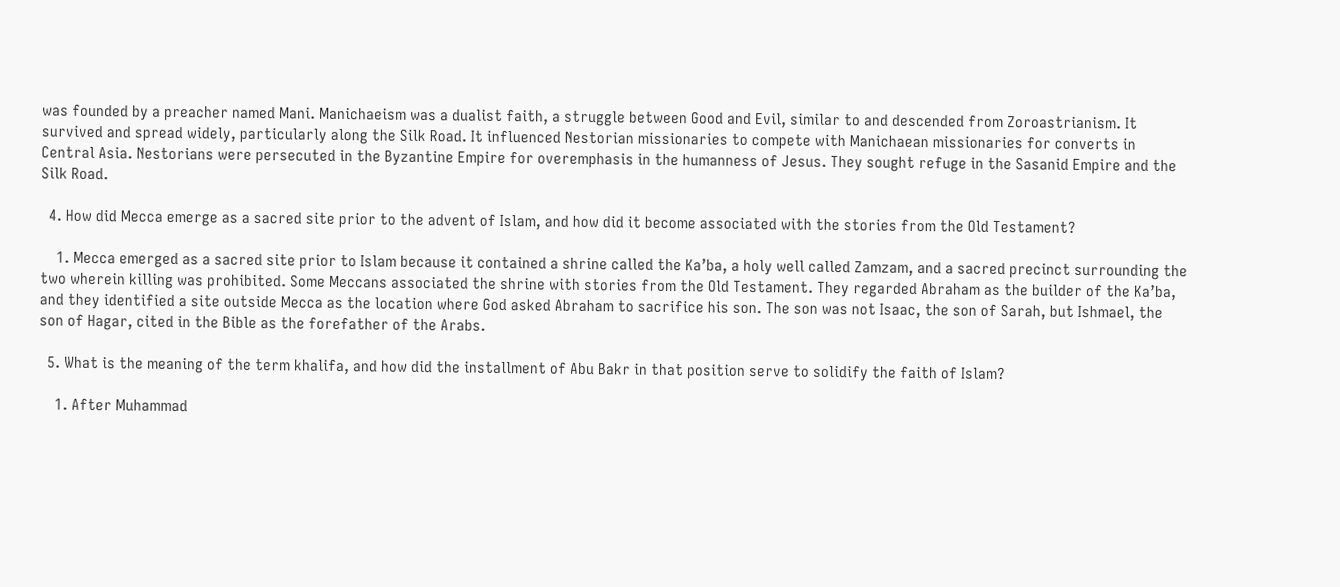was founded by a preacher named Mani. Manichaeism was a dualist faith, a struggle between Good and Evil, similar to and descended from Zoroastrianism. It survived and spread widely, particularly along the Silk Road. It influenced Nestorian missionaries to compete with Manichaean missionaries for converts in Central Asia. Nestorians were persecuted in the Byzantine Empire for overemphasis in the humanness of Jesus. They sought refuge in the Sasanid Empire and the Silk Road.

  4. How did Mecca emerge as a sacred site prior to the advent of Islam, and how did it become associated with the stories from the Old Testament?

    1. Mecca emerged as a sacred site prior to Islam because it contained a shrine called the Ka’ba, a holy well called Zamzam, and a sacred precinct surrounding the two wherein killing was prohibited. Some Meccans associated the shrine with stories from the Old Testament. They regarded Abraham as the builder of the Ka’ba, and they identified a site outside Mecca as the location where God asked Abraham to sacrifice his son. The son was not Isaac, the son of Sarah, but Ishmael, the son of Hagar, cited in the Bible as the forefather of the Arabs.

  5. What is the meaning of the term khalifa, and how did the installment of Abu Bakr in that position serve to solidify the faith of Islam?

    1. After Muhammad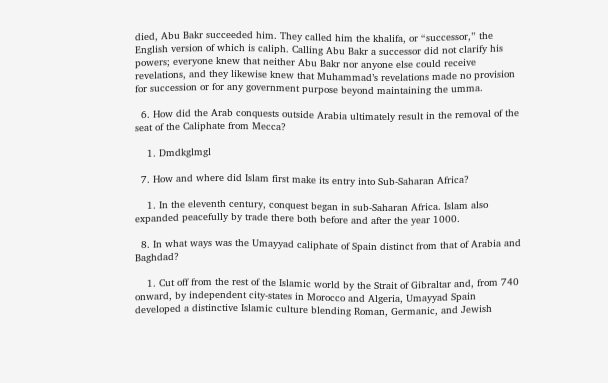died, Abu Bakr succeeded him. They called him the khalifa, or “successor,” the English version of which is caliph. Calling Abu Bakr a successor did not clarify his powers; everyone knew that neither Abu Bakr nor anyone else could receive revelations, and they likewise knew that Muhammad’s revelations made no provision for succession or for any government purpose beyond maintaining the umma.

  6. How did the Arab conquests outside Arabia ultimately result in the removal of the seat of the Caliphate from Mecca?

    1. Dmdkglmgl

  7. How and where did Islam first make its entry into Sub-Saharan Africa?

    1. In the eleventh century, conquest began in sub-Saharan Africa. Islam also expanded peacefully by trade there both before and after the year 1000.

  8. In what ways was the Umayyad caliphate of Spain distinct from that of Arabia and Baghdad?

    1. Cut off from the rest of the Islamic world by the Strait of Gibraltar and, from 740 onward, by independent city-states in Morocco and Algeria, Umayyad Spain developed a distinctive Islamic culture blending Roman, Germanic, and Jewish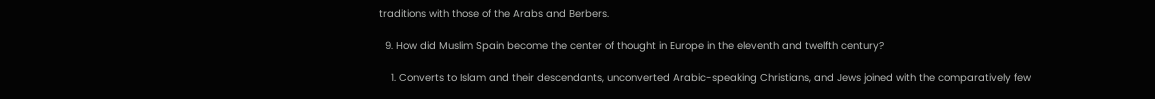traditions with those of the Arabs and Berbers.

  9. How did Muslim Spain become the center of thought in Europe in the eleventh and twelfth century?

    1. Converts to Islam and their descendants, unconverted Arabic-speaking Christians, and Jews joined with the comparatively few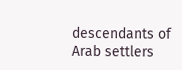descendants of Arab settlers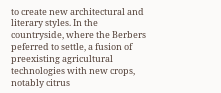to create new architectural and literary styles. In the countryside, where the Berbers peferred to settle, a fusion of preexisting agricultural technologies with new crops, notably citrus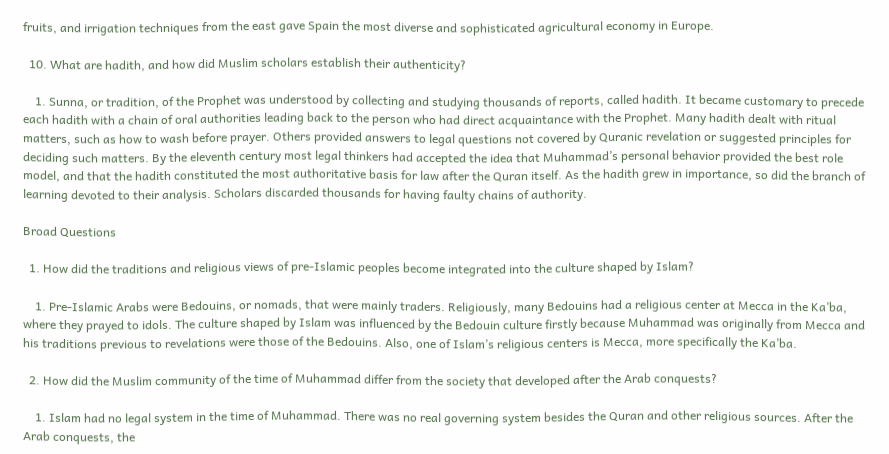fruits, and irrigation techniques from the east gave Spain the most diverse and sophisticated agricultural economy in Europe.

  10. What are hadith, and how did Muslim scholars establish their authenticity?

    1. Sunna, or tradition, of the Prophet was understood by collecting and studying thousands of reports, called hadith. It became customary to precede each hadith with a chain of oral authorities leading back to the person who had direct acquaintance with the Prophet. Many hadith dealt with ritual matters, such as how to wash before prayer. Others provided answers to legal questions not covered by Quranic revelation or suggested principles for deciding such matters. By the eleventh century most legal thinkers had accepted the idea that Muhammad’s personal behavior provided the best role model, and that the hadith constituted the most authoritative basis for law after the Quran itself. As the hadith grew in importance, so did the branch of learning devoted to their analysis. Scholars discarded thousands for having faulty chains of authority.

Broad Questions

  1. How did the traditions and religious views of pre-Islamic peoples become integrated into the culture shaped by Islam?

    1. Pre-Islamic Arabs were Bedouins, or nomads, that were mainly traders. Religiously, many Bedouins had a religious center at Mecca in the Ka’ba, where they prayed to idols. The culture shaped by Islam was influenced by the Bedouin culture firstly because Muhammad was originally from Mecca and his traditions previous to revelations were those of the Bedouins. Also, one of Islam’s religious centers is Mecca, more specifically the Ka’ba.

  2. How did the Muslim community of the time of Muhammad differ from the society that developed after the Arab conquests?

    1. Islam had no legal system in the time of Muhammad. There was no real governing system besides the Quran and other religious sources. After the Arab conquests, the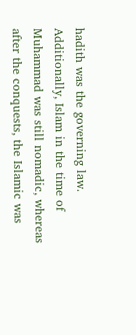hadith was the governing law. Additionally, Islam in the time of Muhammad was still nomadic, whereas after the conquests, the Islamic was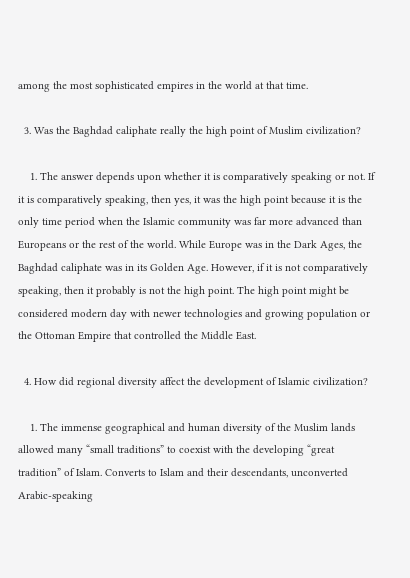among the most sophisticated empires in the world at that time.

  3. Was the Baghdad caliphate really the high point of Muslim civilization?

    1. The answer depends upon whether it is comparatively speaking or not. If it is comparatively speaking, then yes, it was the high point because it is the only time period when the Islamic community was far more advanced than Europeans or the rest of the world. While Europe was in the Dark Ages, the Baghdad caliphate was in its Golden Age. However, if it is not comparatively speaking, then it probably is not the high point. The high point might be considered modern day with newer technologies and growing population or the Ottoman Empire that controlled the Middle East.

  4. How did regional diversity affect the development of Islamic civilization?

    1. The immense geographical and human diversity of the Muslim lands allowed many “small traditions” to coexist with the developing “great tradition” of Islam. Converts to Islam and their descendants, unconverted Arabic-speaking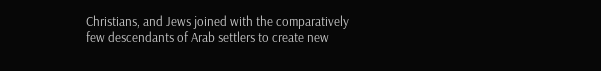Christians, and Jews joined with the comparatively few descendants of Arab settlers to create new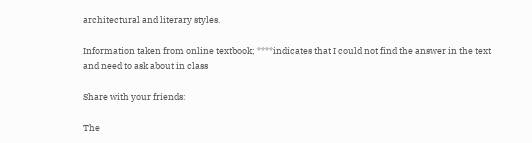architectural and literary styles.

Information taken from online textbook; ****indicates that I could not find the answer in the text and need to ask about in class

Share with your friends:

The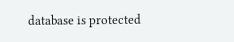database is protected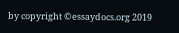by copyright ©essaydocs.org 2019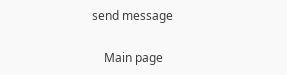send message

    Main page